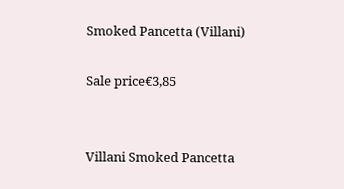Smoked Pancetta (Villani)

Sale price€3,85


Villani Smoked Pancetta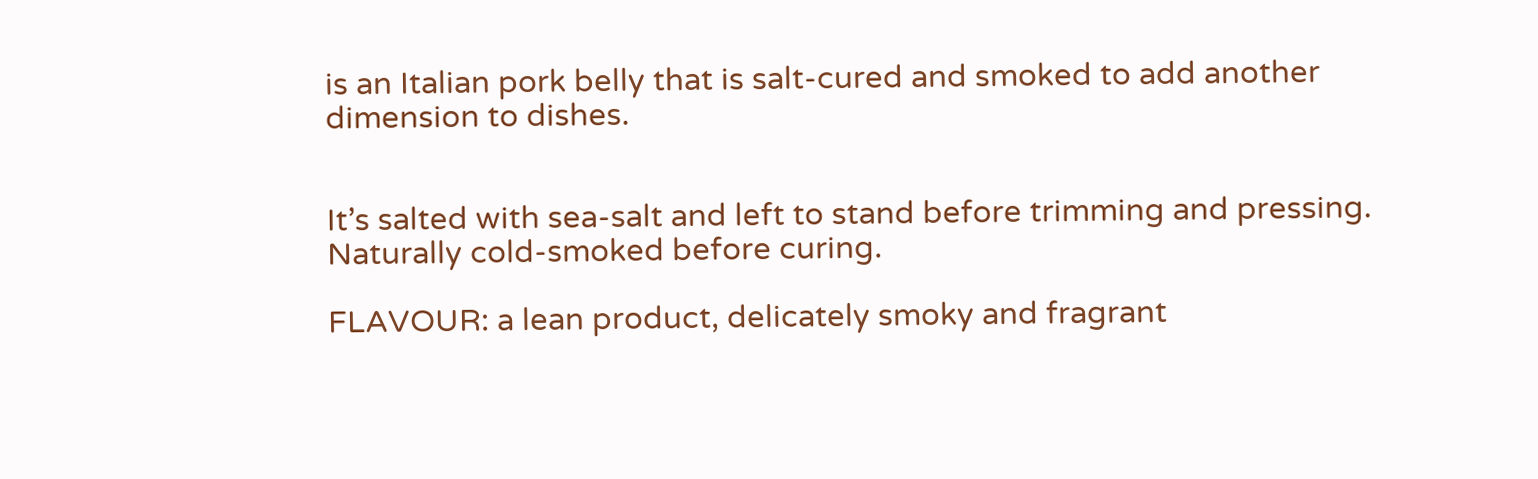is an Italian pork belly that is salt-cured and smoked to add another dimension to dishes.


It’s salted with sea-salt and left to stand before trimming and pressing. Naturally cold-smoked before curing.

FLAVOUR: a lean product, delicately smoky and fragrant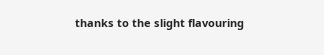thanks to the slight flavouring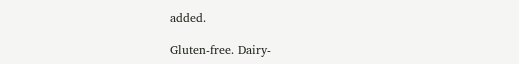added.

Gluten-free. Dairy-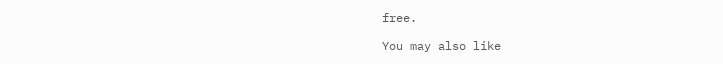free.

You may also like